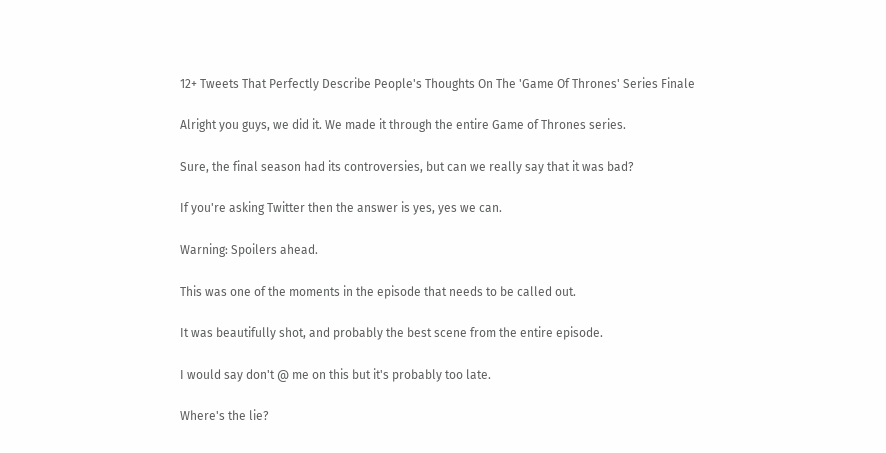12+ Tweets That Perfectly Describe People's Thoughts On The 'Game Of Thrones' Series Finale

Alright you guys, we did it. We made it through the entire Game of Thrones series.

Sure, the final season had its controversies, but can we really say that it was bad?

If you're asking Twitter then the answer is yes, yes we can.

Warning: Spoilers ahead.

This was one of the moments in the episode that needs to be called out.

It was beautifully shot, and probably the best scene from the entire episode.

I would say don't @ me on this but it's probably too late.

Where's the lie?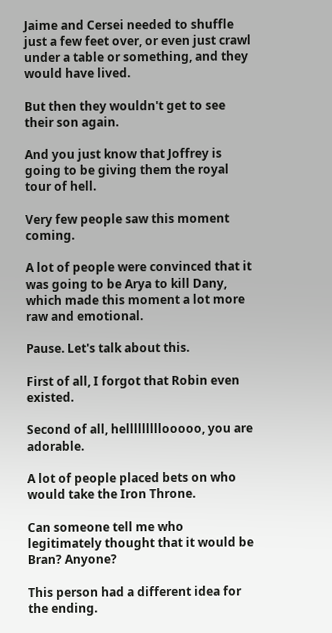Jaime and Cersei needed to shuffle just a few feet over, or even just crawl under a table or something, and they would have lived.

But then they wouldn't get to see their son again.

And you just know that Joffrey is going to be giving them the royal tour of hell.

Very few people saw this moment coming.

A lot of people were convinced that it was going to be Arya to kill Dany, which made this moment a lot more raw and emotional.

Pause. Let's talk about this.

First of all, I forgot that Robin even existed.

Second of all, helllllllllooooo, you are adorable.

A lot of people placed bets on who would take the Iron Throne.

Can someone tell me who legitimately thought that it would be Bran? Anyone?

This person had a different idea for the ending.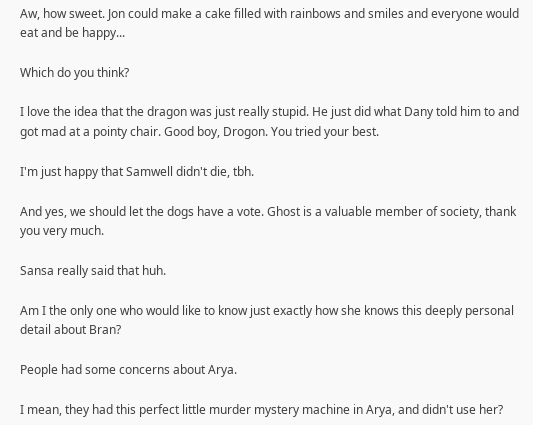Aw, how sweet. Jon could make a cake filled with rainbows and smiles and everyone would eat and be happy...

Which do you think?

I love the idea that the dragon was just really stupid. He just did what Dany told him to and got mad at a pointy chair. Good boy, Drogon. You tried your best.

I'm just happy that Samwell didn't die, tbh.

And yes, we should let the dogs have a vote. Ghost is a valuable member of society, thank you very much.

Sansa really said that huh.

Am I the only one who would like to know just exactly how she knows this deeply personal detail about Bran?

People had some concerns about Arya.

I mean, they had this perfect little murder mystery machine in Arya, and didn't use her?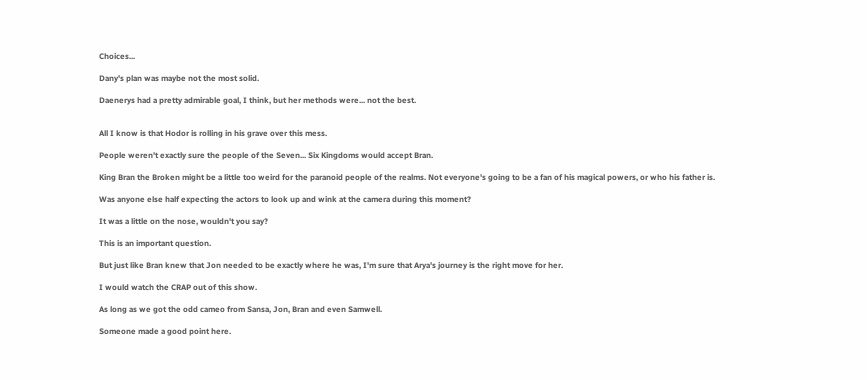Choices...

Dany's plan was maybe not the most solid.

Daenerys had a pretty admirable goal, I think, but her methods were... not the best.


All I know is that Hodor is rolling in his grave over this mess.

People weren't exactly sure the people of the Seven... Six Kingdoms would accept Bran.

King Bran the Broken might be a little too weird for the paranoid people of the realms. Not everyone's going to be a fan of his magical powers, or who his father is.

Was anyone else half expecting the actors to look up and wink at the camera during this moment?

It was a little on the nose, wouldn't you say?

This is an important question.

But just like Bran knew that Jon needed to be exactly where he was, I'm sure that Arya's journey is the right move for her.

I would watch the CRAP out of this show.

As long as we got the odd cameo from Sansa, Jon, Bran and even Samwell.

Someone made a good point here.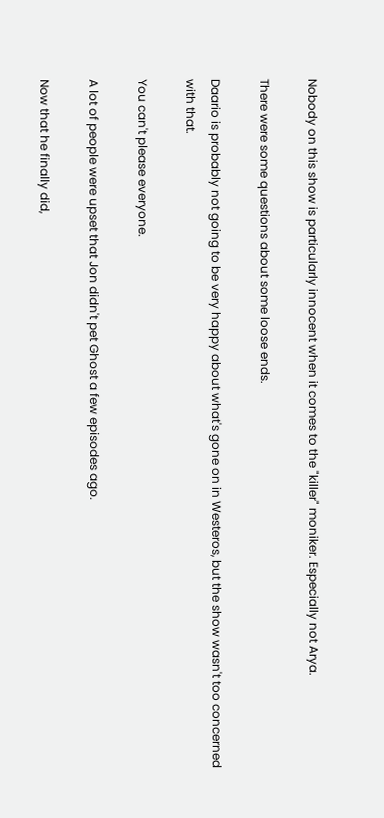Nobody on this show is particularly innocent when it comes to the "killer" moniker. Especially not Arya.

There were some questions about some loose ends.

Daario is probably not going to be very happy about what's gone on in Westeros, but the show wasn't too concerned with that.

You can't please everyone.

A lot of people were upset that Jon didn't pet Ghost a few episodes ago.

Now that he finally did,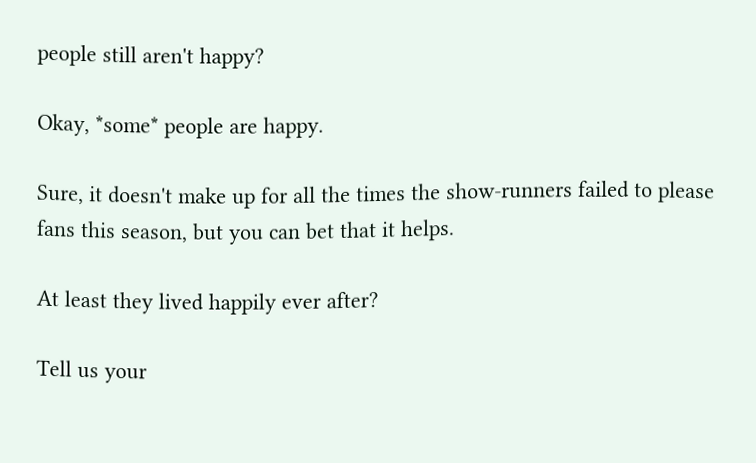people still aren't happy?

Okay, *some* people are happy.

Sure, it doesn't make up for all the times the show-runners failed to please fans this season, but you can bet that it helps.

At least they lived happily ever after?

Tell us your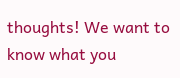thoughts! We want to know what you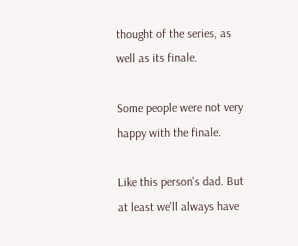thought of the series, as well as its finale.

Some people were not very happy with the finale.

Like this person's dad. But at least we'll always have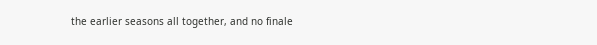the earlier seasons all together, and no finale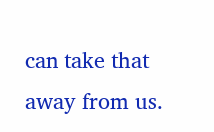can take that away from us.